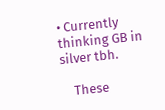• Currently thinking GB in silver tbh.

    These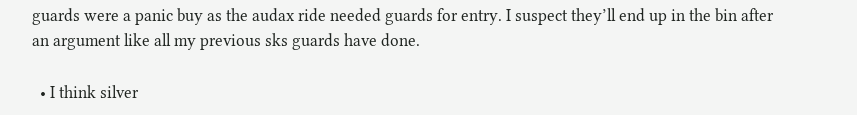guards were a panic buy as the audax ride needed guards for entry. I suspect they’ll end up in the bin after an argument like all my previous sks guards have done.

  • I think silver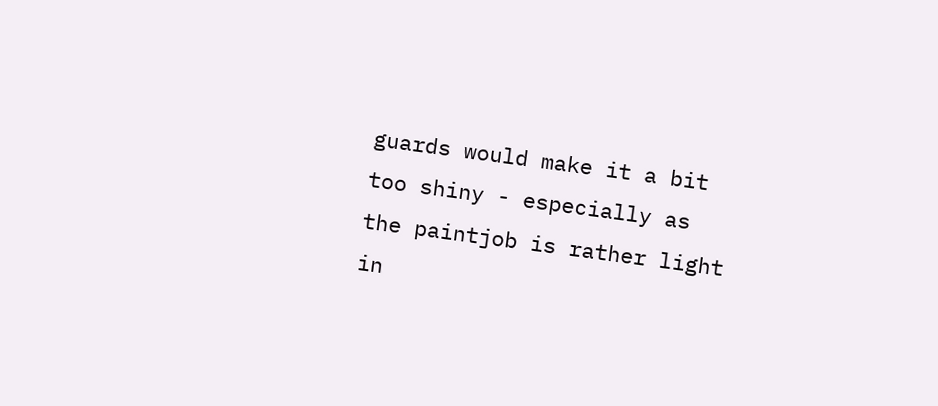guards would make it a bit too shiny - especially as the paintjob is rather light in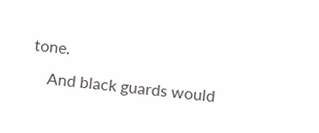tone.
    And black guards would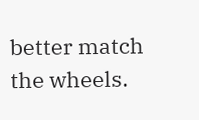better match the wheels.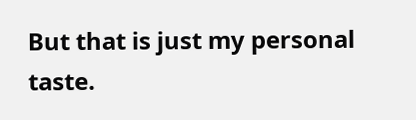But that is just my personal taste.